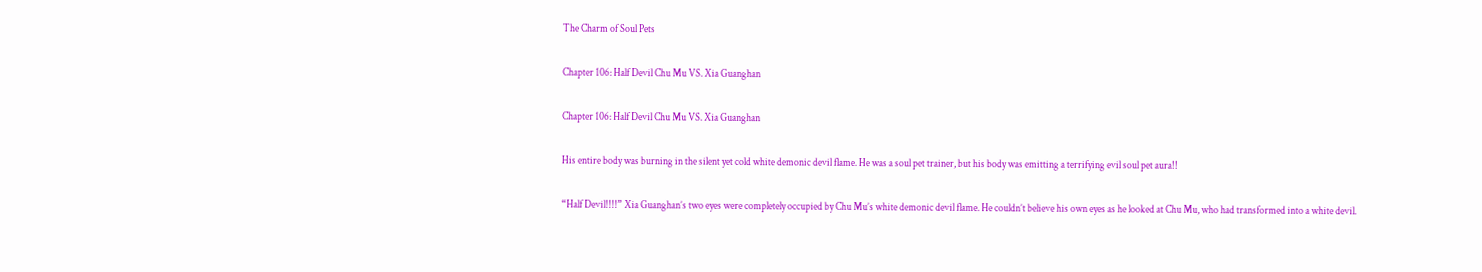The Charm of Soul Pets

Chapter 106: Half Devil Chu Mu VS. Xia Guanghan

Chapter 106: Half Devil Chu Mu VS. Xia Guanghan

His entire body was burning in the silent yet cold white demonic devil flame. He was a soul pet trainer, but his body was emitting a terrifying evil soul pet aura!!

“Half Devil!!!!” Xia Guanghan’s two eyes were completely occupied by Chu Mu’s white demonic devil flame. He couldn’t believe his own eyes as he looked at Chu Mu, who had transformed into a white devil.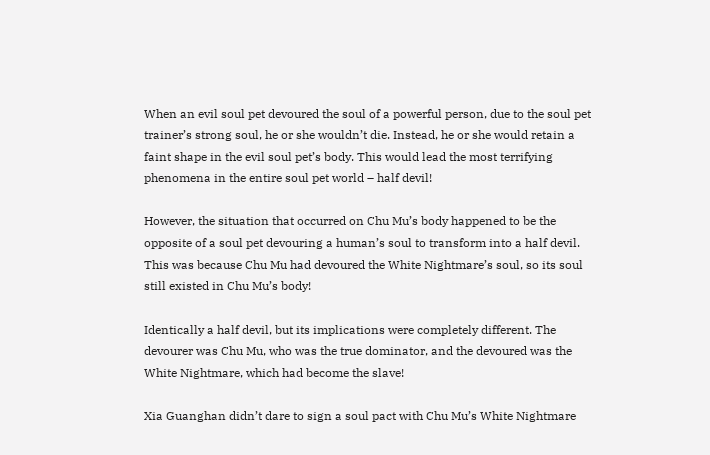When an evil soul pet devoured the soul of a powerful person, due to the soul pet trainer’s strong soul, he or she wouldn’t die. Instead, he or she would retain a faint shape in the evil soul pet’s body. This would lead the most terrifying phenomena in the entire soul pet world – half devil!

However, the situation that occurred on Chu Mu’s body happened to be the opposite of a soul pet devouring a human’s soul to transform into a half devil. This was because Chu Mu had devoured the White Nightmare’s soul, so its soul still existed in Chu Mu’s body!

Identically a half devil, but its implications were completely different. The devourer was Chu Mu, who was the true dominator, and the devoured was the White Nightmare, which had become the slave!

Xia Guanghan didn’t dare to sign a soul pact with Chu Mu’s White Nightmare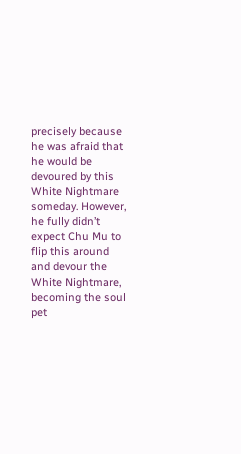precisely because he was afraid that he would be devoured by this White Nightmare someday. However, he fully didn’t expect Chu Mu to flip this around and devour the White Nightmare, becoming the soul pet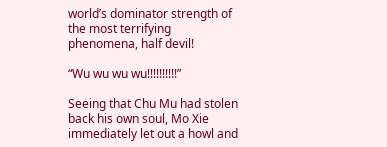world’s dominator strength of the most terrifying phenomena, half devil!

“Wu wu wu wu!!!!!!!!!!”

Seeing that Chu Mu had stolen back his own soul, Mo Xie immediately let out a howl and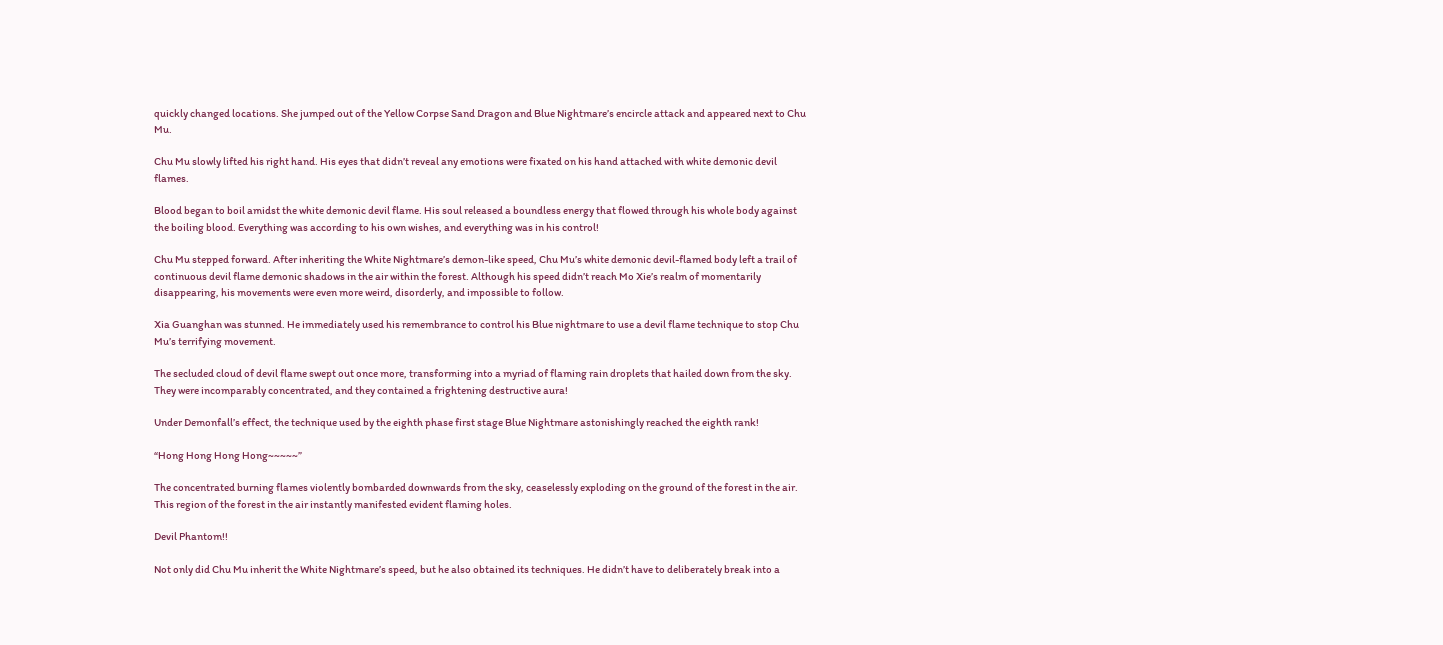quickly changed locations. She jumped out of the Yellow Corpse Sand Dragon and Blue Nightmare’s encircle attack and appeared next to Chu Mu.

Chu Mu slowly lifted his right hand. His eyes that didn’t reveal any emotions were fixated on his hand attached with white demonic devil flames.

Blood began to boil amidst the white demonic devil flame. His soul released a boundless energy that flowed through his whole body against the boiling blood. Everything was according to his own wishes, and everything was in his control!

Chu Mu stepped forward. After inheriting the White Nightmare’s demon-like speed, Chu Mu’s white demonic devil-flamed body left a trail of continuous devil flame demonic shadows in the air within the forest. Although his speed didn’t reach Mo Xie’s realm of momentarily disappearing, his movements were even more weird, disorderly, and impossible to follow.

Xia Guanghan was stunned. He immediately used his remembrance to control his Blue nightmare to use a devil flame technique to stop Chu Mu’s terrifying movement.

The secluded cloud of devil flame swept out once more, transforming into a myriad of flaming rain droplets that hailed down from the sky. They were incomparably concentrated, and they contained a frightening destructive aura!

Under Demonfall’s effect, the technique used by the eighth phase first stage Blue Nightmare astonishingly reached the eighth rank!

“Hong Hong Hong Hong~~~~~”

The concentrated burning flames violently bombarded downwards from the sky, ceaselessly exploding on the ground of the forest in the air. This region of the forest in the air instantly manifested evident flaming holes.

Devil Phantom!!

Not only did Chu Mu inherit the White Nightmare’s speed, but he also obtained its techniques. He didn’t have to deliberately break into a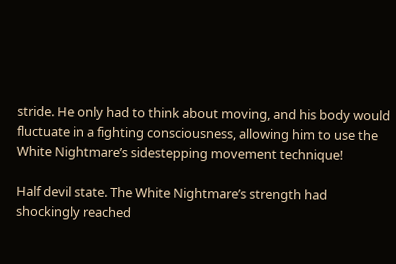stride. He only had to think about moving, and his body would fluctuate in a fighting consciousness, allowing him to use the White Nightmare’s sidestepping movement technique!

Half devil state. The White Nightmare’s strength had shockingly reached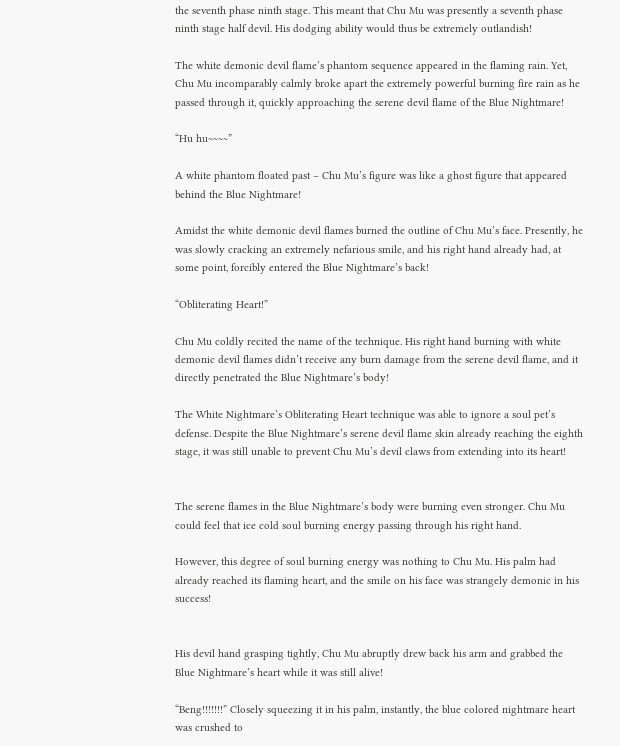the seventh phase ninth stage. This meant that Chu Mu was presently a seventh phase ninth stage half devil. His dodging ability would thus be extremely outlandish!

The white demonic devil flame’s phantom sequence appeared in the flaming rain. Yet, Chu Mu incomparably calmly broke apart the extremely powerful burning fire rain as he passed through it, quickly approaching the serene devil flame of the Blue Nightmare!

“Hu hu~~~~”

A white phantom floated past – Chu Mu’s figure was like a ghost figure that appeared behind the Blue Nightmare!

Amidst the white demonic devil flames burned the outline of Chu Mu’s face. Presently, he was slowly cracking an extremely nefarious smile, and his right hand already had, at some point, forcibly entered the Blue Nightmare’s back!

“Obliterating Heart!”

Chu Mu coldly recited the name of the technique. His right hand burning with white demonic devil flames didn’t receive any burn damage from the serene devil flame, and it directly penetrated the Blue Nightmare’s body!

The White Nightmare’s Obliterating Heart technique was able to ignore a soul pet’s defense. Despite the Blue Nightmare’s serene devil flame skin already reaching the eighth stage, it was still unable to prevent Chu Mu’s devil claws from extending into its heart!


The serene flames in the Blue Nightmare’s body were burning even stronger. Chu Mu could feel that ice cold soul burning energy passing through his right hand.

However, this degree of soul burning energy was nothing to Chu Mu. His palm had already reached its flaming heart, and the smile on his face was strangely demonic in his success!


His devil hand grasping tightly, Chu Mu abruptly drew back his arm and grabbed the Blue Nightmare’s heart while it was still alive!

“Beng!!!!!!!” Closely squeezing it in his palm, instantly, the blue colored nightmare heart was crushed to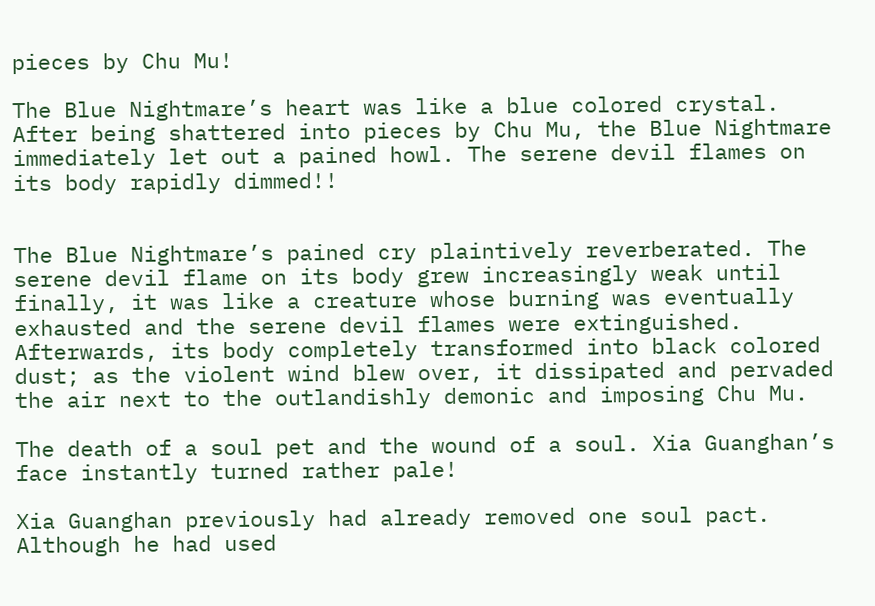pieces by Chu Mu!

The Blue Nightmare’s heart was like a blue colored crystal. After being shattered into pieces by Chu Mu, the Blue Nightmare immediately let out a pained howl. The serene devil flames on its body rapidly dimmed!!


The Blue Nightmare’s pained cry plaintively reverberated. The serene devil flame on its body grew increasingly weak until finally, it was like a creature whose burning was eventually exhausted and the serene devil flames were extinguished. Afterwards, its body completely transformed into black colored dust; as the violent wind blew over, it dissipated and pervaded the air next to the outlandishly demonic and imposing Chu Mu.

The death of a soul pet and the wound of a soul. Xia Guanghan’s face instantly turned rather pale!

Xia Guanghan previously had already removed one soul pact. Although he had used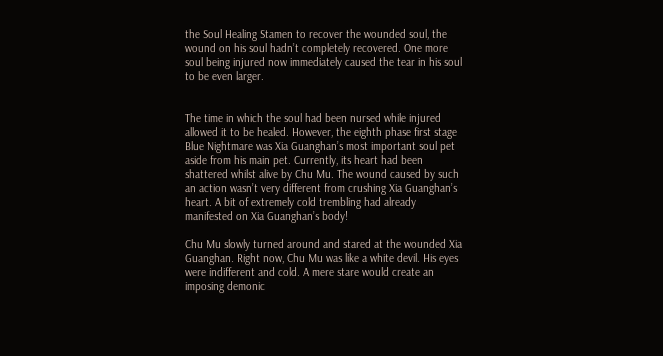the Soul Healing Stamen to recover the wounded soul, the wound on his soul hadn’t completely recovered. One more soul being injured now immediately caused the tear in his soul to be even larger.


The time in which the soul had been nursed while injured allowed it to be healed. However, the eighth phase first stage Blue Nightmare was Xia Guanghan’s most important soul pet aside from his main pet. Currently, its heart had been shattered whilst alive by Chu Mu. The wound caused by such an action wasn’t very different from crushing Xia Guanghan’s heart. A bit of extremely cold trembling had already manifested on Xia Guanghan’s body!

Chu Mu slowly turned around and stared at the wounded Xia Guanghan. Right now, Chu Mu was like a white devil. His eyes were indifferent and cold. A mere stare would create an imposing demonic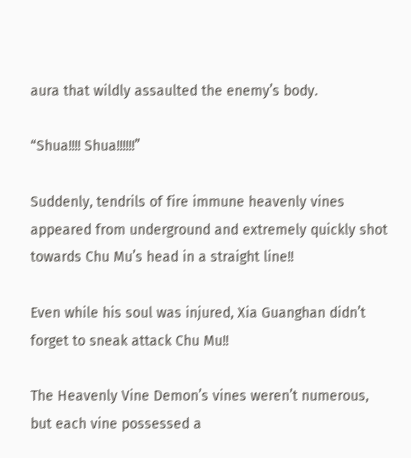aura that wildly assaulted the enemy’s body.

“Shua!!!! Shua!!!!!!”

Suddenly, tendrils of fire immune heavenly vines appeared from underground and extremely quickly shot towards Chu Mu’s head in a straight line!!

Even while his soul was injured, Xia Guanghan didn’t forget to sneak attack Chu Mu!!

The Heavenly Vine Demon’s vines weren’t numerous, but each vine possessed a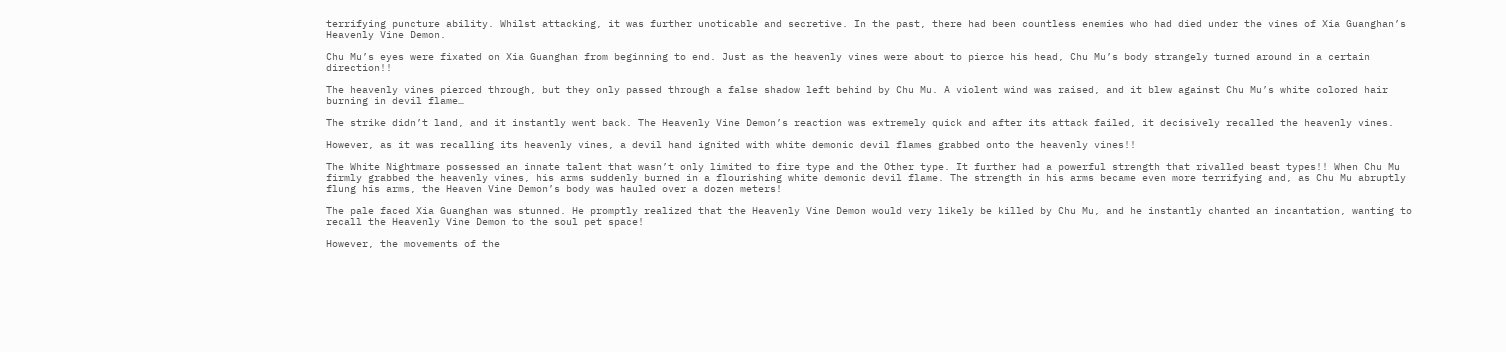terrifying puncture ability. Whilst attacking, it was further unoticable and secretive. In the past, there had been countless enemies who had died under the vines of Xia Guanghan’s Heavenly Vine Demon.

Chu Mu’s eyes were fixated on Xia Guanghan from beginning to end. Just as the heavenly vines were about to pierce his head, Chu Mu’s body strangely turned around in a certain direction!!

The heavenly vines pierced through, but they only passed through a false shadow left behind by Chu Mu. A violent wind was raised, and it blew against Chu Mu’s white colored hair burning in devil flame…

The strike didn’t land, and it instantly went back. The Heavenly Vine Demon’s reaction was extremely quick and after its attack failed, it decisively recalled the heavenly vines.

However, as it was recalling its heavenly vines, a devil hand ignited with white demonic devil flames grabbed onto the heavenly vines!!

The White Nightmare possessed an innate talent that wasn’t only limited to fire type and the Other type. It further had a powerful strength that rivalled beast types!! When Chu Mu firmly grabbed the heavenly vines, his arms suddenly burned in a flourishing white demonic devil flame. The strength in his arms became even more terrifying and, as Chu Mu abruptly flung his arms, the Heaven Vine Demon’s body was hauled over a dozen meters!

The pale faced Xia Guanghan was stunned. He promptly realized that the Heavenly Vine Demon would very likely be killed by Chu Mu, and he instantly chanted an incantation, wanting to recall the Heavenly Vine Demon to the soul pet space!

However, the movements of the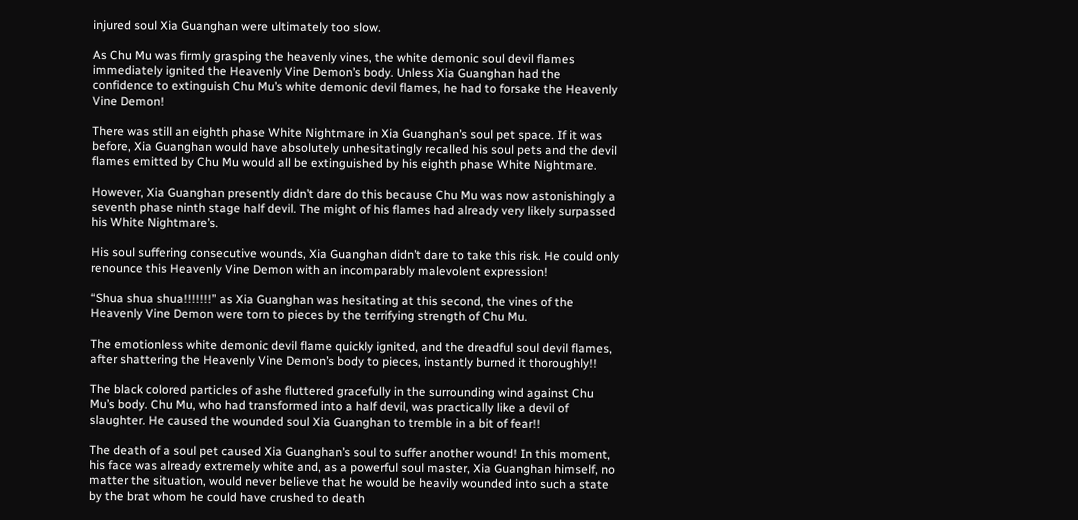injured soul Xia Guanghan were ultimately too slow.

As Chu Mu was firmly grasping the heavenly vines, the white demonic soul devil flames immediately ignited the Heavenly Vine Demon’s body. Unless Xia Guanghan had the confidence to extinguish Chu Mu’s white demonic devil flames, he had to forsake the Heavenly Vine Demon!

There was still an eighth phase White Nightmare in Xia Guanghan’s soul pet space. If it was before, Xia Guanghan would have absolutely unhesitatingly recalled his soul pets and the devil flames emitted by Chu Mu would all be extinguished by his eighth phase White Nightmare.

However, Xia Guanghan presently didn’t dare do this because Chu Mu was now astonishingly a seventh phase ninth stage half devil. The might of his flames had already very likely surpassed his White Nightmare’s.

His soul suffering consecutive wounds, Xia Guanghan didn’t dare to take this risk. He could only renounce this Heavenly Vine Demon with an incomparably malevolent expression!

“Shua shua shua!!!!!!!” as Xia Guanghan was hesitating at this second, the vines of the Heavenly Vine Demon were torn to pieces by the terrifying strength of Chu Mu.

The emotionless white demonic devil flame quickly ignited, and the dreadful soul devil flames, after shattering the Heavenly Vine Demon’s body to pieces, instantly burned it thoroughly!!

The black colored particles of ashe fluttered gracefully in the surrounding wind against Chu Mu’s body. Chu Mu, who had transformed into a half devil, was practically like a devil of slaughter. He caused the wounded soul Xia Guanghan to tremble in a bit of fear!!

The death of a soul pet caused Xia Guanghan’s soul to suffer another wound! In this moment, his face was already extremely white and, as a powerful soul master, Xia Guanghan himself, no matter the situation, would never believe that he would be heavily wounded into such a state by the brat whom he could have crushed to death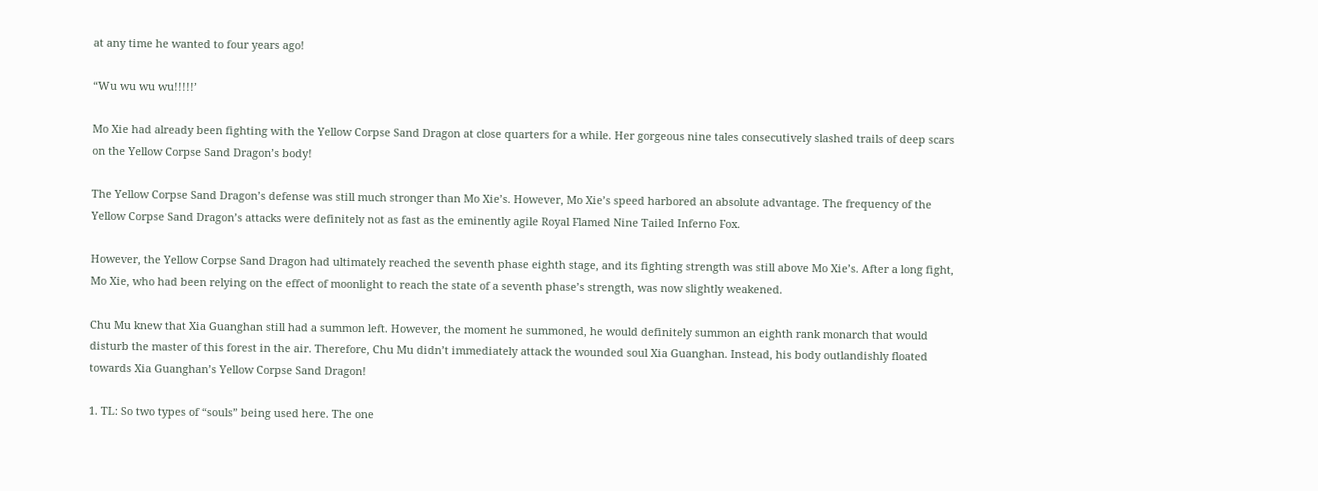at any time he wanted to four years ago!

“Wu wu wu wu!!!!!’

Mo Xie had already been fighting with the Yellow Corpse Sand Dragon at close quarters for a while. Her gorgeous nine tales consecutively slashed trails of deep scars on the Yellow Corpse Sand Dragon’s body!

The Yellow Corpse Sand Dragon’s defense was still much stronger than Mo Xie’s. However, Mo Xie’s speed harbored an absolute advantage. The frequency of the Yellow Corpse Sand Dragon’s attacks were definitely not as fast as the eminently agile Royal Flamed Nine Tailed Inferno Fox.

However, the Yellow Corpse Sand Dragon had ultimately reached the seventh phase eighth stage, and its fighting strength was still above Mo Xie’s. After a long fight, Mo Xie, who had been relying on the effect of moonlight to reach the state of a seventh phase’s strength, was now slightly weakened.

Chu Mu knew that Xia Guanghan still had a summon left. However, the moment he summoned, he would definitely summon an eighth rank monarch that would disturb the master of this forest in the air. Therefore, Chu Mu didn’t immediately attack the wounded soul Xia Guanghan. Instead, his body outlandishly floated towards Xia Guanghan’s Yellow Corpse Sand Dragon!

1. TL: So two types of “souls” being used here. The one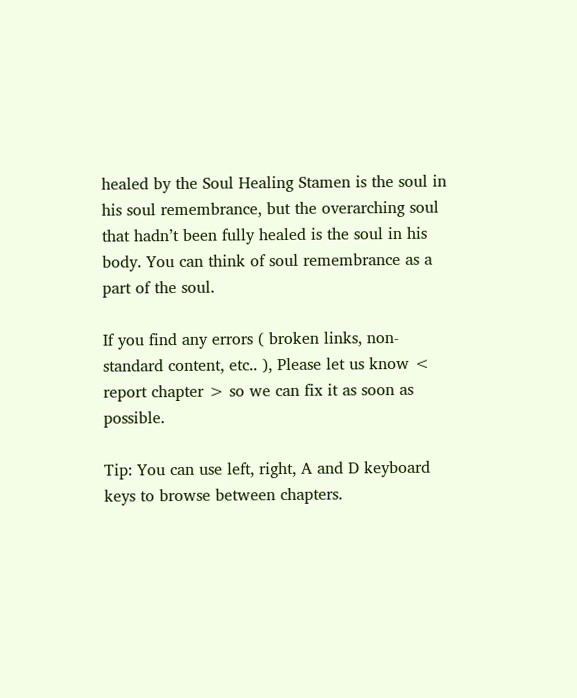healed by the Soul Healing Stamen is the soul in his soul remembrance, but the overarching soul that hadn’t been fully healed is the soul in his body. You can think of soul remembrance as a part of the soul.

If you find any errors ( broken links, non-standard content, etc.. ), Please let us know < report chapter > so we can fix it as soon as possible.

Tip: You can use left, right, A and D keyboard keys to browse between chapters.